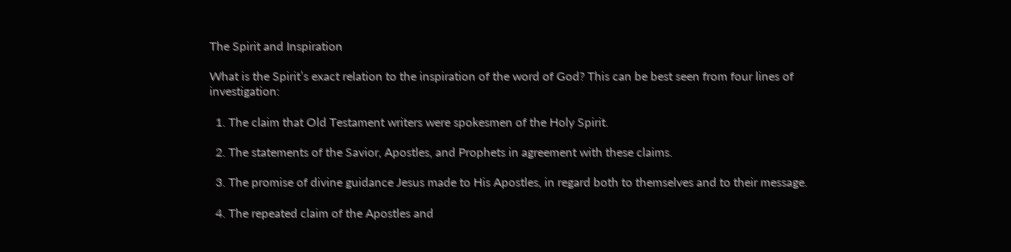The Spirit and Inspiration

What is the Spirit’s exact relation to the inspiration of the word of God? This can be best seen from four lines of investigation:

  1. The claim that Old Testament writers were spokesmen of the Holy Spirit.

  2. The statements of the Savior, Apostles, and Prophets in agreement with these claims.

  3. The promise of divine guidance Jesus made to His Apostles, in regard both to themselves and to their message.

  4. The repeated claim of the Apostles and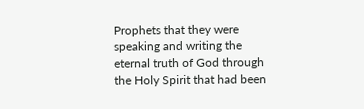Prophets that they were speaking and writing the eternal truth of God through the Holy Spirit that had been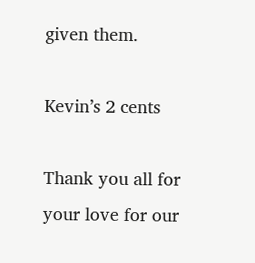given them.

Kevin’s 2 cents

Thank you all for your love for our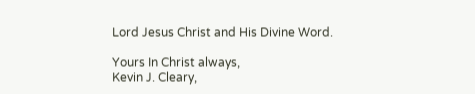Lord Jesus Christ and His Divine Word.

Yours In Christ always,
Kevin J. Cleary,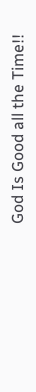God Is Good all the Time!!